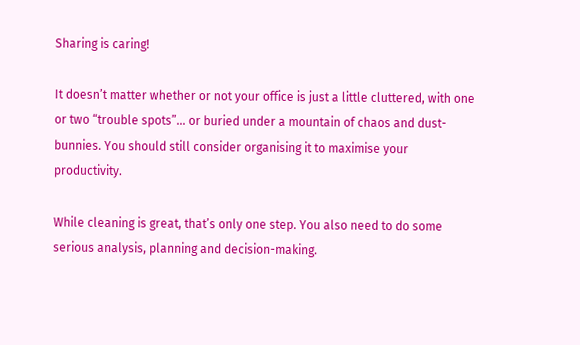Sharing is caring!

It doesn’t matter whether or not your office is just a little cluttered, with one or two “trouble spots”… or buried under a mountain of chaos and dust-bunnies. You should still consider organising it to maximise your productivity.

While cleaning is great, that’s only one step. You also need to do some serious analysis, planning and decision-making.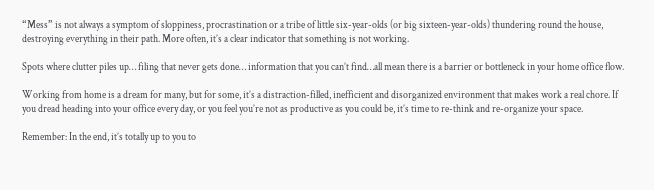“Mess” is not always a symptom of sloppiness, procrastination or a tribe of little six-year-olds (or big sixteen-year-olds) thundering round the house, destroying everything in their path. More often, it’s a clear indicator that something is not working.

Spots where clutter piles up… filing that never gets done… information that you can’t find…all mean there is a barrier or bottleneck in your home office flow.

Working from home is a dream for many, but for some, it’s a distraction-filled, inefficient and disorganized environment that makes work a real chore. If you dread heading into your office every day, or you feel you’re not as productive as you could be, it’s time to re-think and re-organize your space.

Remember: In the end, it’s totally up to you to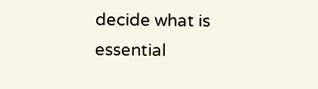decide what is essential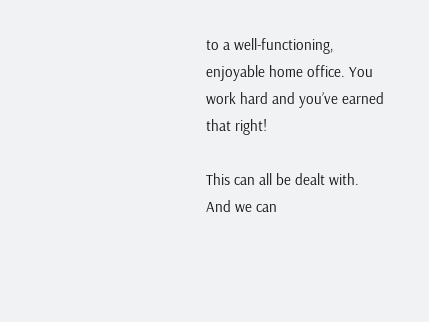to a well-functioning, enjoyable home office. You work hard and you’ve earned that right!

This can all be dealt with.  And we can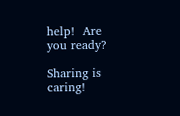help!  Are you ready?

Sharing is caring!